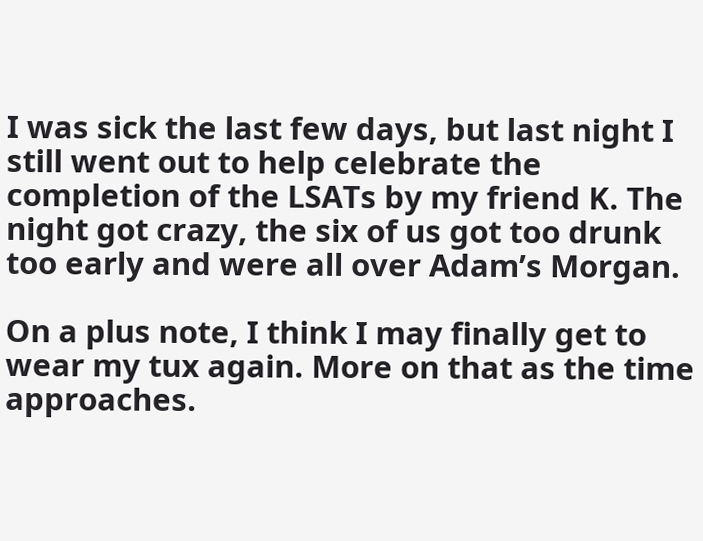I was sick the last few days, but last night I still went out to help celebrate the completion of the LSATs by my friend K. The night got crazy, the six of us got too drunk too early and were all over Adam’s Morgan.

On a plus note, I think I may finally get to wear my tux again. More on that as the time approaches.